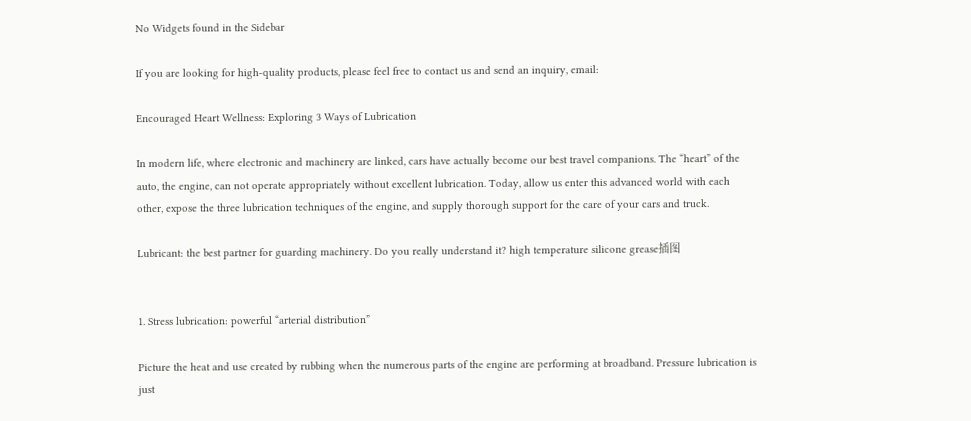No Widgets found in the Sidebar

If you are looking for high-quality products, please feel free to contact us and send an inquiry, email:

Encouraged Heart Wellness: Exploring 3 Ways of Lubrication

In modern life, where electronic and machinery are linked, cars have actually become our best travel companions. The “heart” of the auto, the engine, can not operate appropriately without excellent lubrication. Today, allow us enter this advanced world with each other, expose the three lubrication techniques of the engine, and supply thorough support for the care of your cars and truck.

Lubricant: the best partner for guarding machinery. Do you really understand it? high temperature silicone grease插图


1. Stress lubrication: powerful “arterial distribution”

Picture the heat and use created by rubbing when the numerous parts of the engine are performing at broadband. Pressure lubrication is just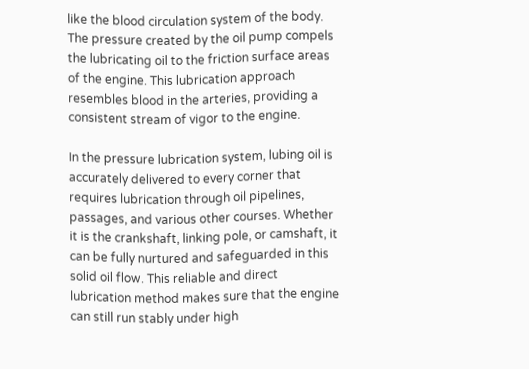like the blood circulation system of the body. The pressure created by the oil pump compels the lubricating oil to the friction surface areas of the engine. This lubrication approach resembles blood in the arteries, providing a consistent stream of vigor to the engine.

In the pressure lubrication system, lubing oil is accurately delivered to every corner that requires lubrication through oil pipelines, passages, and various other courses. Whether it is the crankshaft, linking pole, or camshaft, it can be fully nurtured and safeguarded in this solid oil flow. This reliable and direct lubrication method makes sure that the engine can still run stably under high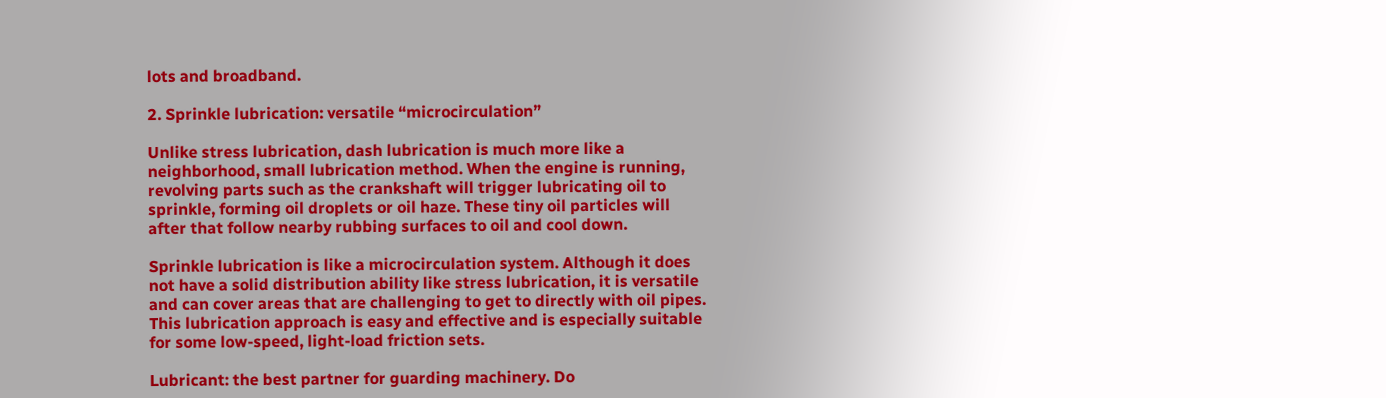lots and broadband.

2. Sprinkle lubrication: versatile “microcirculation”

Unlike stress lubrication, dash lubrication is much more like a neighborhood, small lubrication method. When the engine is running, revolving parts such as the crankshaft will trigger lubricating oil to sprinkle, forming oil droplets or oil haze. These tiny oil particles will after that follow nearby rubbing surfaces to oil and cool down.

Sprinkle lubrication is like a microcirculation system. Although it does not have a solid distribution ability like stress lubrication, it is versatile and can cover areas that are challenging to get to directly with oil pipes. This lubrication approach is easy and effective and is especially suitable for some low-speed, light-load friction sets.

Lubricant: the best partner for guarding machinery. Do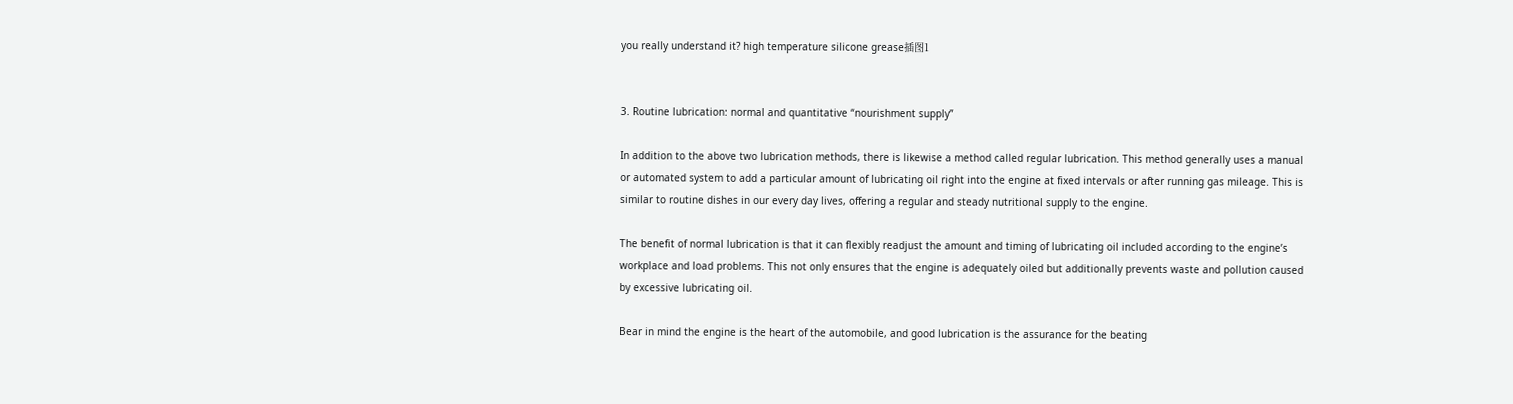you really understand it? high temperature silicone grease插图1


3. Routine lubrication: normal and quantitative “nourishment supply”

In addition to the above two lubrication methods, there is likewise a method called regular lubrication. This method generally uses a manual or automated system to add a particular amount of lubricating oil right into the engine at fixed intervals or after running gas mileage. This is similar to routine dishes in our every day lives, offering a regular and steady nutritional supply to the engine.

The benefit of normal lubrication is that it can flexibly readjust the amount and timing of lubricating oil included according to the engine’s workplace and load problems. This not only ensures that the engine is adequately oiled but additionally prevents waste and pollution caused by excessive lubricating oil.

Bear in mind the engine is the heart of the automobile, and good lubrication is the assurance for the beating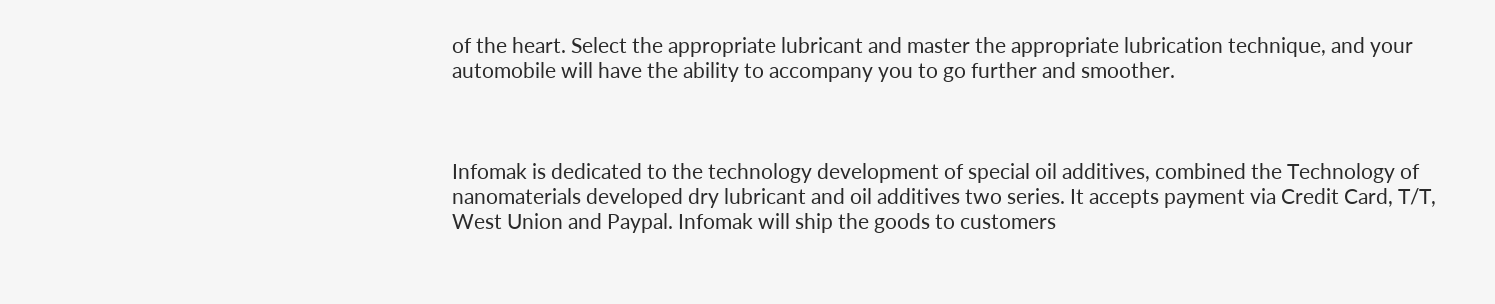of the heart. Select the appropriate lubricant and master the appropriate lubrication technique, and your automobile will have the ability to accompany you to go further and smoother.



Infomak is dedicated to the technology development of special oil additives, combined the Technology of nanomaterials developed dry lubricant and oil additives two series. It accepts payment via Credit Card, T/T, West Union and Paypal. Infomak will ship the goods to customers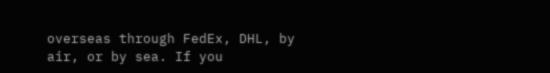overseas through FedEx, DHL, by air, or by sea. If you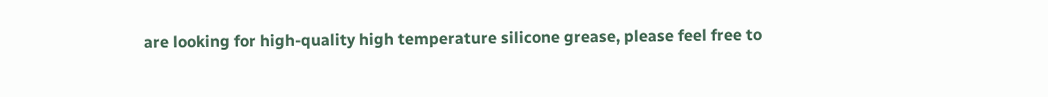are looking for high-quality high temperature silicone grease, please feel free to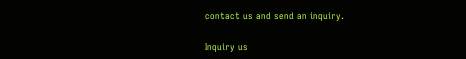contact us and send an inquiry.

Inquiry us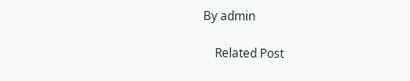By admin

    Related Post